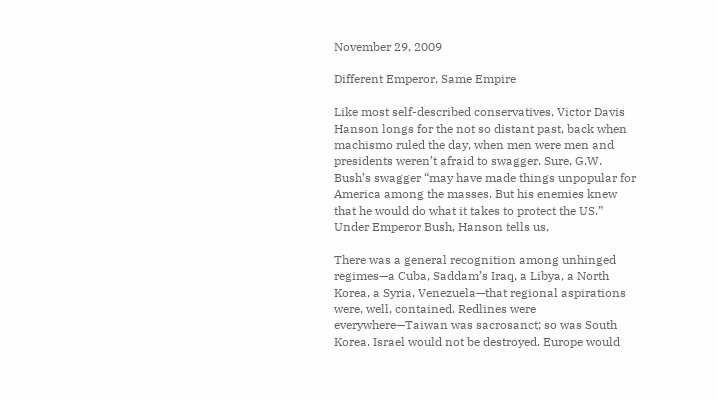November 29, 2009

Different Emperor, Same Empire

Like most self-described conservatives, Victor Davis Hanson longs for the not so distant past, back when machismo ruled the day, when men were men and presidents weren’t afraid to swagger. Sure, G.W. Bush’s swagger “may have made things unpopular for America among the masses. But his enemies knew that he would do what it takes to protect the US.” Under Emperor Bush, Hanson tells us,

There was a general recognition among unhinged regimes—a Cuba, Saddam’s Iraq, a Libya, a North Korea, a Syria, Venezuela—that regional aspirations were, well, contained. Redlines were everywhere—Taiwan was sacrosanct; so was South Korea. Israel would not be destroyed. Europe would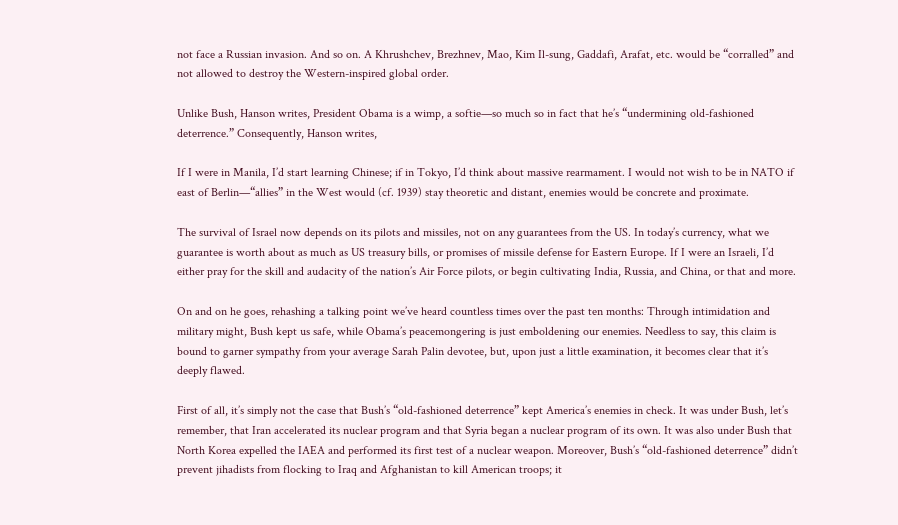not face a Russian invasion. And so on. A Khrushchev, Brezhnev, Mao, Kim Il-sung, Gaddafi, Arafat, etc. would be “corralled” and not allowed to destroy the Western-inspired global order.

Unlike Bush, Hanson writes, President Obama is a wimp, a softie—so much so in fact that he’s “undermining old-fashioned deterrence.” Consequently, Hanson writes,

If I were in Manila, I’d start learning Chinese; if in Tokyo, I’d think about massive rearmament. I would not wish to be in NATO if east of Berlin—“allies” in the West would (cf. 1939) stay theoretic and distant, enemies would be concrete and proximate.

The survival of Israel now depends on its pilots and missiles, not on any guarantees from the US. In today’s currency, what we guarantee is worth about as much as US treasury bills, or promises of missile defense for Eastern Europe. If I were an Israeli, I’d either pray for the skill and audacity of the nation’s Air Force pilots, or begin cultivating India, Russia, and China, or that and more.

On and on he goes, rehashing a talking point we’ve heard countless times over the past ten months: Through intimidation and military might, Bush kept us safe, while Obama’s peacemongering is just emboldening our enemies. Needless to say, this claim is bound to garner sympathy from your average Sarah Palin devotee, but, upon just a little examination, it becomes clear that it’s deeply flawed.

First of all, it’s simply not the case that Bush’s “old-fashioned deterrence” kept America’s enemies in check. It was under Bush, let’s remember, that Iran accelerated its nuclear program and that Syria began a nuclear program of its own. It was also under Bush that North Korea expelled the IAEA and performed its first test of a nuclear weapon. Moreover, Bush’s “old-fashioned deterrence” didn’t prevent jihadists from flocking to Iraq and Afghanistan to kill American troops; it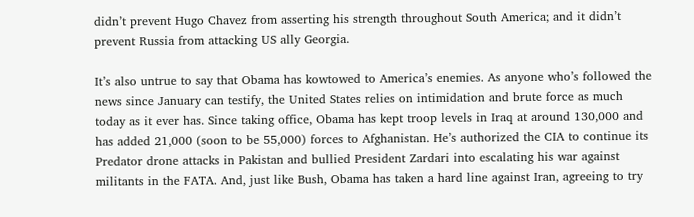didn’t prevent Hugo Chavez from asserting his strength throughout South America; and it didn’t prevent Russia from attacking US ally Georgia.

It’s also untrue to say that Obama has kowtowed to America’s enemies. As anyone who’s followed the news since January can testify, the United States relies on intimidation and brute force as much today as it ever has. Since taking office, Obama has kept troop levels in Iraq at around 130,000 and has added 21,000 (soon to be 55,000) forces to Afghanistan. He’s authorized the CIA to continue its Predator drone attacks in Pakistan and bullied President Zardari into escalating his war against militants in the FATA. And, just like Bush, Obama has taken a hard line against Iran, agreeing to try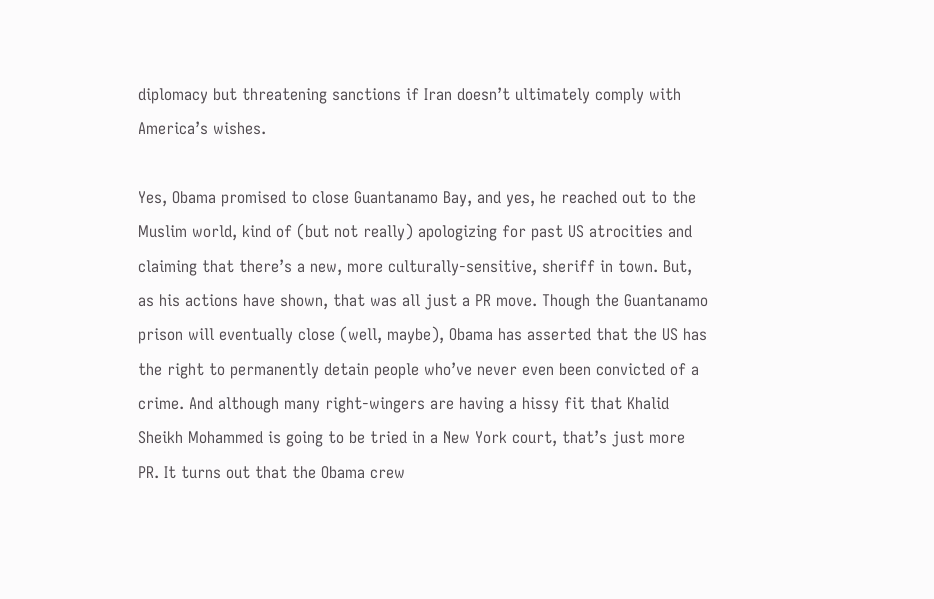diplomacy but threatening sanctions if Iran doesn’t ultimately comply with America’s wishes.

Yes, Obama promised to close Guantanamo Bay, and yes, he reached out to the Muslim world, kind of (but not really) apologizing for past US atrocities and claiming that there’s a new, more culturally-sensitive, sheriff in town. But, as his actions have shown, that was all just a PR move. Though the Guantanamo prison will eventually close (well, maybe), Obama has asserted that the US has the right to permanently detain people who’ve never even been convicted of a crime. And although many right-wingers are having a hissy fit that Khalid Sheikh Mohammed is going to be tried in a New York court, that’s just more PR. It turns out that the Obama crew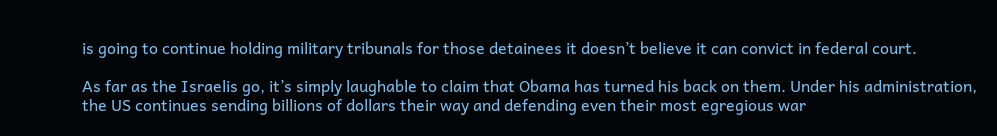is going to continue holding military tribunals for those detainees it doesn’t believe it can convict in federal court.

As far as the Israelis go, it’s simply laughable to claim that Obama has turned his back on them. Under his administration, the US continues sending billions of dollars their way and defending even their most egregious war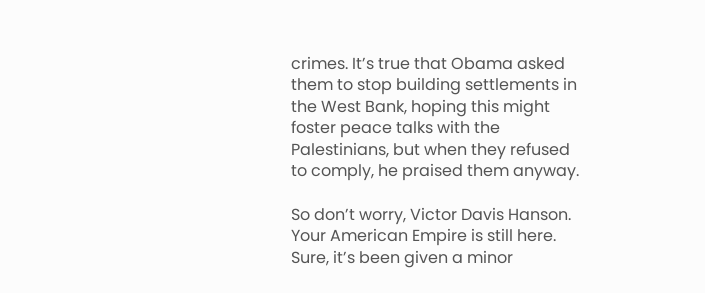crimes. It’s true that Obama asked them to stop building settlements in the West Bank, hoping this might foster peace talks with the Palestinians, but when they refused to comply, he praised them anyway.

So don’t worry, Victor Davis Hanson. Your American Empire is still here. Sure, it’s been given a minor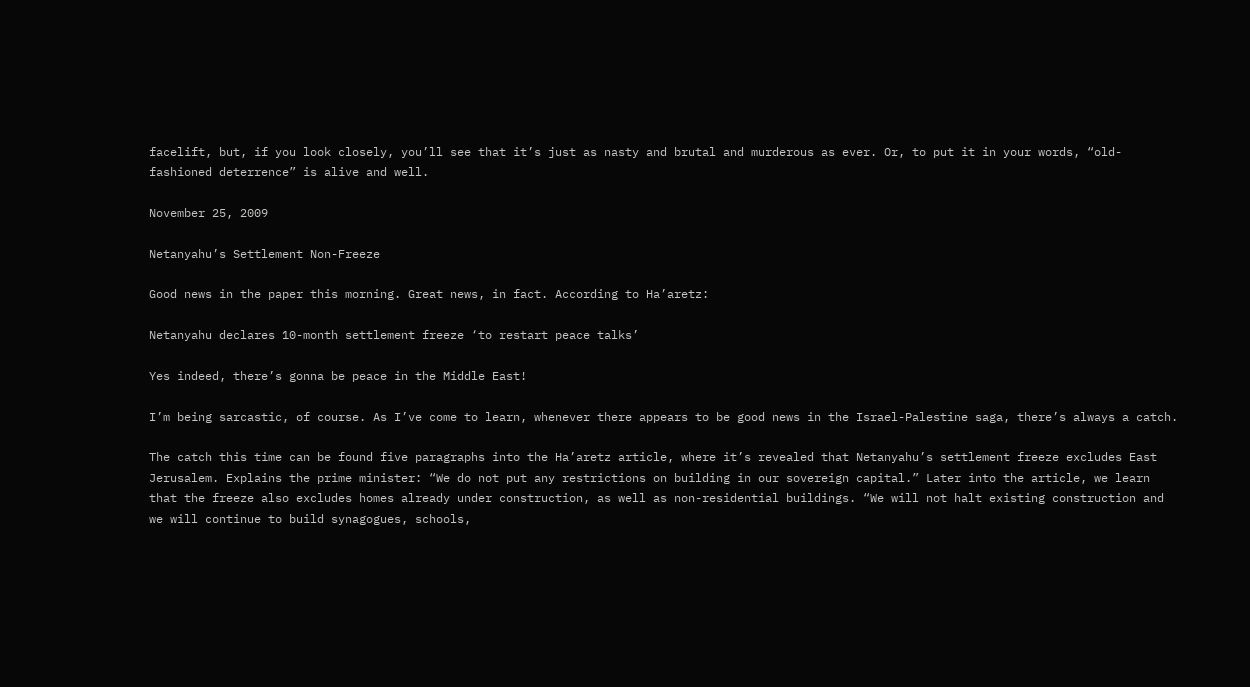facelift, but, if you look closely, you’ll see that it’s just as nasty and brutal and murderous as ever. Or, to put it in your words, “old-fashioned deterrence” is alive and well.

November 25, 2009

Netanyahu’s Settlement Non-Freeze

Good news in the paper this morning. Great news, in fact. According to Ha’aretz:

Netanyahu declares 10-month settlement freeze ‘to restart peace talks’

Yes indeed, there’s gonna be peace in the Middle East!

I’m being sarcastic, of course. As I’ve come to learn, whenever there appears to be good news in the Israel-Palestine saga, there’s always a catch.

The catch this time can be found five paragraphs into the Ha’aretz article, where it’s revealed that Netanyahu’s settlement freeze excludes East Jerusalem. Explains the prime minister: “We do not put any restrictions on building in our sovereign capital.” Later into the article, we learn that the freeze also excludes homes already under construction, as well as non-residential buildings. “We will not halt existing construction and we will continue to build synagogues, schools,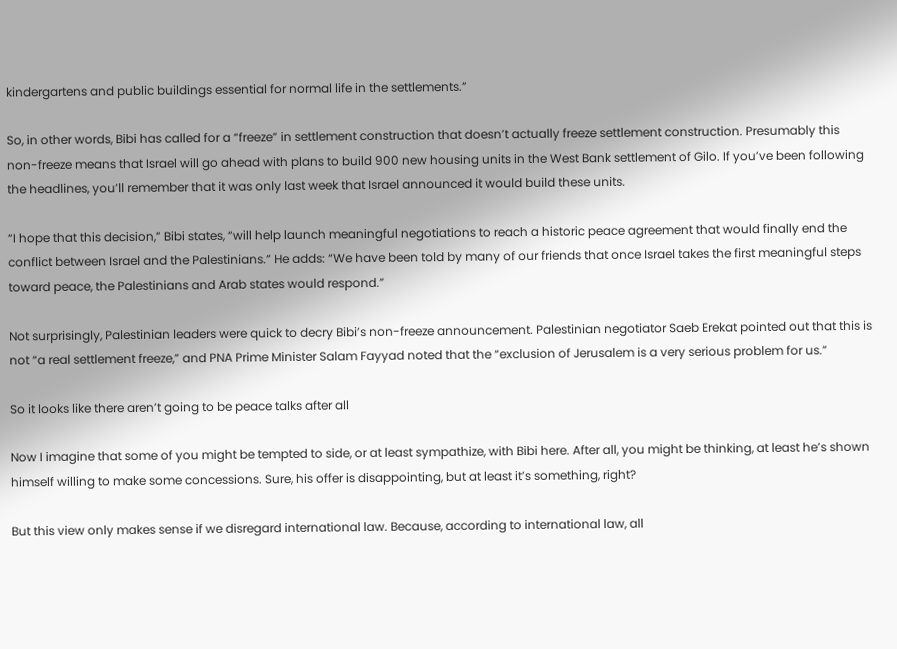kindergartens and public buildings essential for normal life in the settlements.”

So, in other words, Bibi has called for a “freeze” in settlement construction that doesn’t actually freeze settlement construction. Presumably this non-freeze means that Israel will go ahead with plans to build 900 new housing units in the West Bank settlement of Gilo. If you’ve been following the headlines, you’ll remember that it was only last week that Israel announced it would build these units.

“I hope that this decision,” Bibi states, “will help launch meaningful negotiations to reach a historic peace agreement that would finally end the conflict between Israel and the Palestinians.” He adds: “We have been told by many of our friends that once Israel takes the first meaningful steps toward peace, the Palestinians and Arab states would respond.”

Not surprisingly, Palestinian leaders were quick to decry Bibi’s non-freeze announcement. Palestinian negotiator Saeb Erekat pointed out that this is not “a real settlement freeze,” and PNA Prime Minister Salam Fayyad noted that the “exclusion of Jerusalem is a very serious problem for us.”

So it looks like there aren’t going to be peace talks after all

Now I imagine that some of you might be tempted to side, or at least sympathize, with Bibi here. After all, you might be thinking, at least he’s shown himself willing to make some concessions. Sure, his offer is disappointing, but at least it’s something, right?

But this view only makes sense if we disregard international law. Because, according to international law, all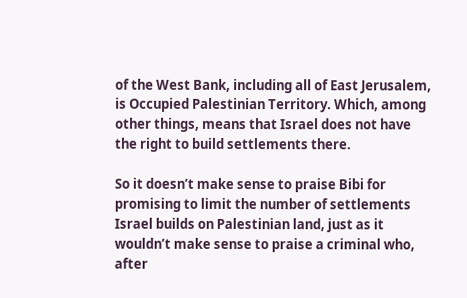of the West Bank, including all of East Jerusalem, is Occupied Palestinian Territory. Which, among other things, means that Israel does not have the right to build settlements there.

So it doesn’t make sense to praise Bibi for promising to limit the number of settlements Israel builds on Palestinian land, just as it wouldn’t make sense to praise a criminal who, after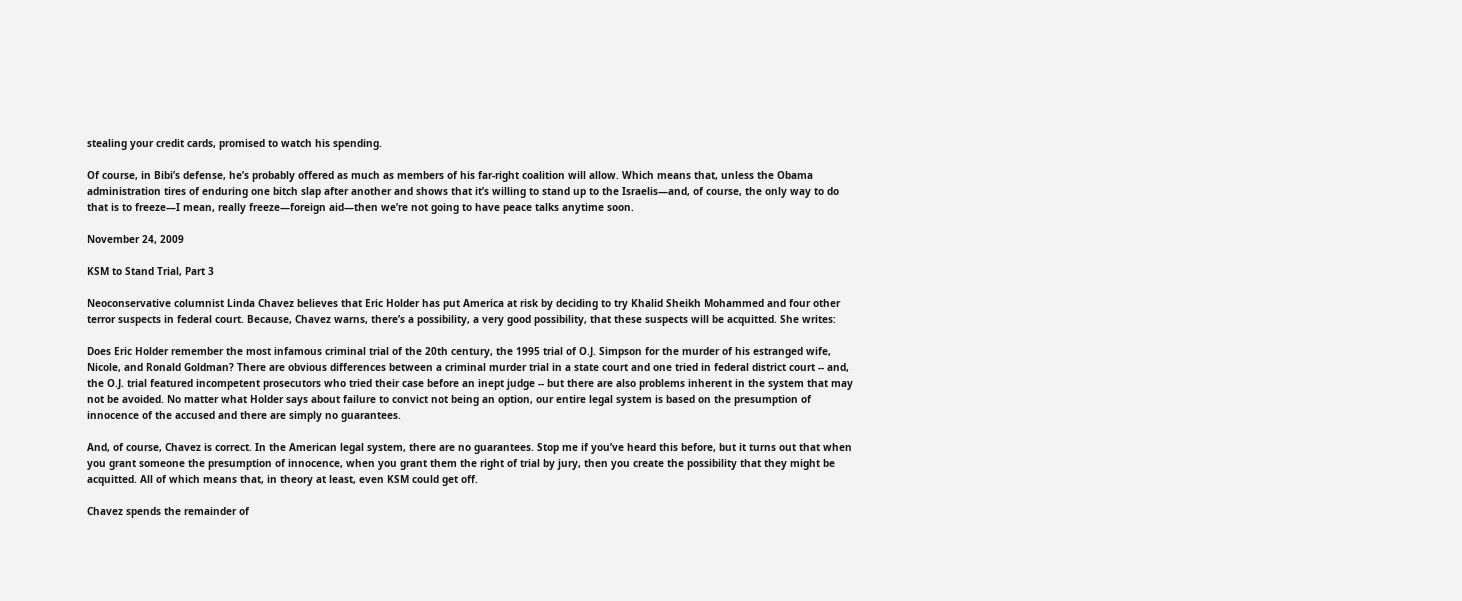stealing your credit cards, promised to watch his spending.

Of course, in Bibi’s defense, he’s probably offered as much as members of his far-right coalition will allow. Which means that, unless the Obama administration tires of enduring one bitch slap after another and shows that it’s willing to stand up to the Israelis—and, of course, the only way to do that is to freeze—I mean, really freeze—foreign aid—then we’re not going to have peace talks anytime soon.

November 24, 2009

KSM to Stand Trial, Part 3

Neoconservative columnist Linda Chavez believes that Eric Holder has put America at risk by deciding to try Khalid Sheikh Mohammed and four other terror suspects in federal court. Because, Chavez warns, there’s a possibility, a very good possibility, that these suspects will be acquitted. She writes:

Does Eric Holder remember the most infamous criminal trial of the 20th century, the 1995 trial of O.J. Simpson for the murder of his estranged wife, Nicole, and Ronald Goldman? There are obvious differences between a criminal murder trial in a state court and one tried in federal district court -- and, the O.J. trial featured incompetent prosecutors who tried their case before an inept judge -- but there are also problems inherent in the system that may not be avoided. No matter what Holder says about failure to convict not being an option, our entire legal system is based on the presumption of innocence of the accused and there are simply no guarantees.

And, of course, Chavez is correct. In the American legal system, there are no guarantees. Stop me if you’ve heard this before, but it turns out that when you grant someone the presumption of innocence, when you grant them the right of trial by jury, then you create the possibility that they might be acquitted. All of which means that, in theory at least, even KSM could get off.

Chavez spends the remainder of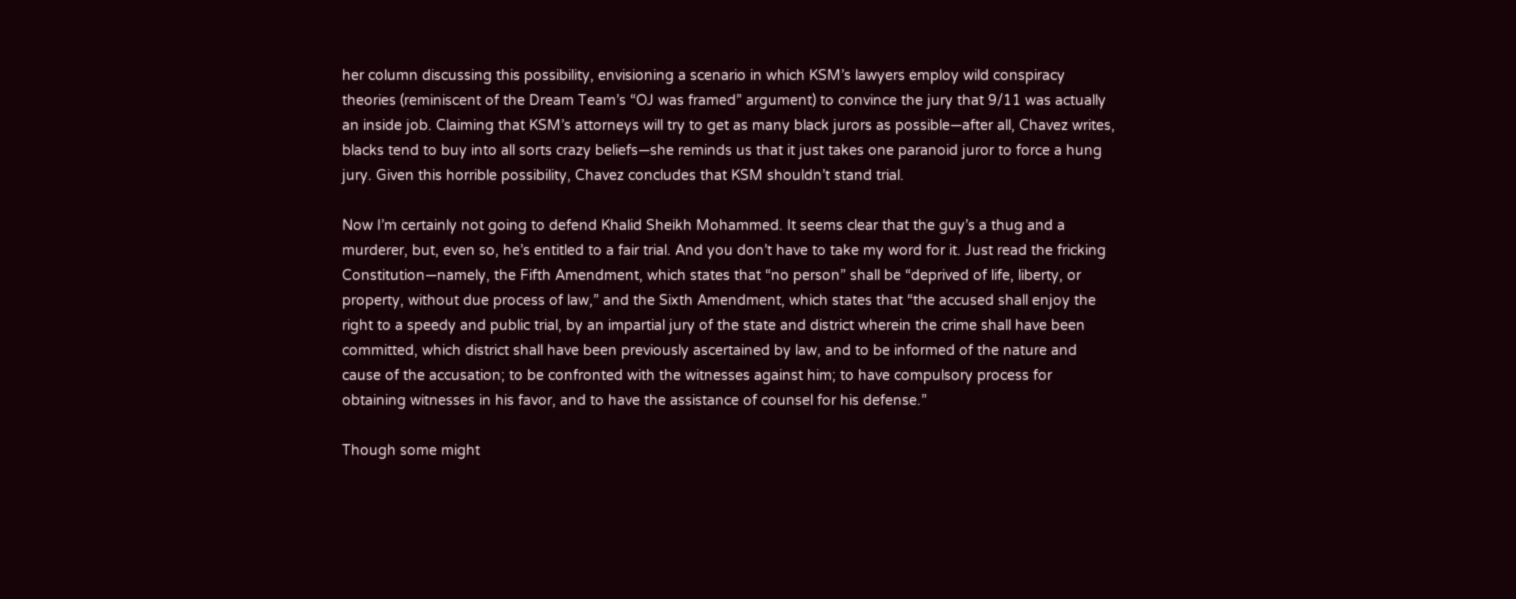her column discussing this possibility, envisioning a scenario in which KSM’s lawyers employ wild conspiracy theories (reminiscent of the Dream Team’s “OJ was framed” argument) to convince the jury that 9/11 was actually an inside job. Claiming that KSM’s attorneys will try to get as many black jurors as possible—after all, Chavez writes, blacks tend to buy into all sorts crazy beliefs—she reminds us that it just takes one paranoid juror to force a hung jury. Given this horrible possibility, Chavez concludes that KSM shouldn’t stand trial.

Now I’m certainly not going to defend Khalid Sheikh Mohammed. It seems clear that the guy’s a thug and a murderer, but, even so, he’s entitled to a fair trial. And you don’t have to take my word for it. Just read the fricking Constitution—namely, the Fifth Amendment, which states that “no person” shall be “deprived of life, liberty, or property, without due process of law,” and the Sixth Amendment, which states that “the accused shall enjoy the right to a speedy and public trial, by an impartial jury of the state and district wherein the crime shall have been committed, which district shall have been previously ascertained by law, and to be informed of the nature and cause of the accusation; to be confronted with the witnesses against him; to have compulsory process for obtaining witnesses in his favor, and to have the assistance of counsel for his defense.”

Though some might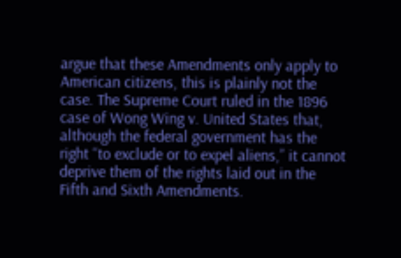argue that these Amendments only apply to American citizens, this is plainly not the case. The Supreme Court ruled in the 1896 case of Wong Wing v. United States that, although the federal government has the right “to exclude or to expel aliens,” it cannot deprive them of the rights laid out in the Fifth and Sixth Amendments.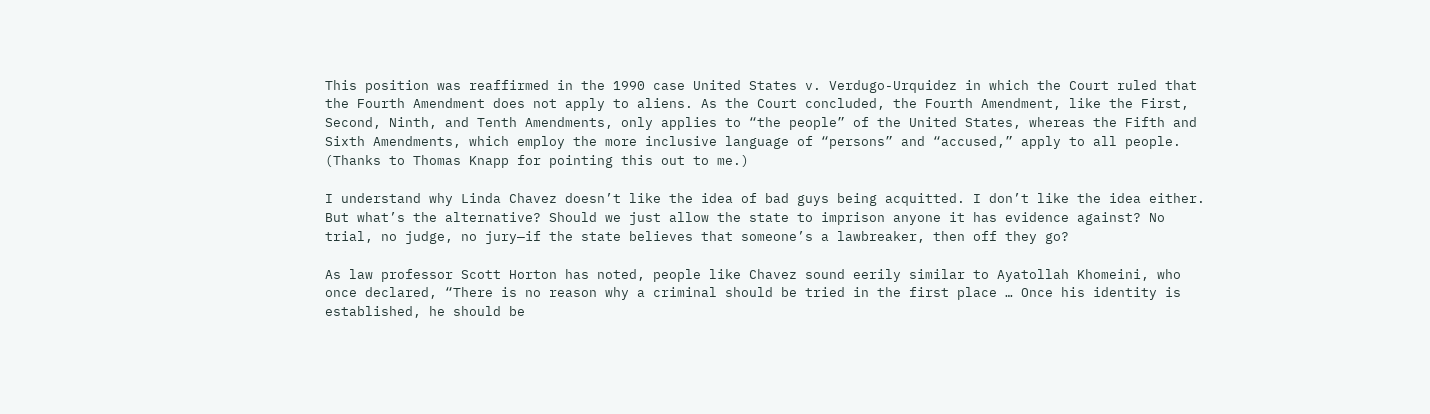This position was reaffirmed in the 1990 case United States v. Verdugo-Urquidez in which the Court ruled that the Fourth Amendment does not apply to aliens. As the Court concluded, the Fourth Amendment, like the First, Second, Ninth, and Tenth Amendments, only applies to “the people” of the United States, whereas the Fifth and Sixth Amendments, which employ the more inclusive language of “persons” and “accused,” apply to all people. (Thanks to Thomas Knapp for pointing this out to me.)

I understand why Linda Chavez doesn’t like the idea of bad guys being acquitted. I don’t like the idea either. But what’s the alternative? Should we just allow the state to imprison anyone it has evidence against? No trial, no judge, no jury—if the state believes that someone’s a lawbreaker, then off they go?

As law professor Scott Horton has noted, people like Chavez sound eerily similar to Ayatollah Khomeini, who once declared, “There is no reason why a criminal should be tried in the first place … Once his identity is established, he should be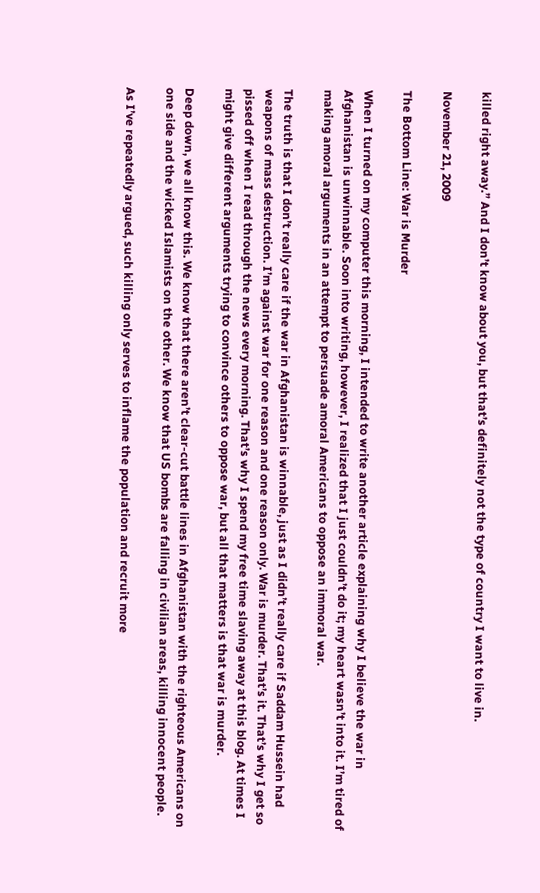killed right away.” And I don’t know about you, but that’s definitely not the type of country I want to live in.

November 21, 2009

The Bottom Line: War is Murder

When I turned on my computer this morning, I intended to write another article explaining why I believe the war in Afghanistan is unwinnable. Soon into writing, however, I realized that I just couldn’t do it; my heart wasn’t into it. I’m tired of making amoral arguments in an attempt to persuade amoral Americans to oppose an immoral war.

The truth is that I don’t really care if the war in Afghanistan is winnable, just as I didn’t really care if Saddam Hussein had weapons of mass destruction. I’m against war for one reason and one reason only. War is murder. That’s it. That’s why I get so pissed off when I read through the news every morning. That’s why I spend my free time slaving away at this blog. At times I might give different arguments trying to convince others to oppose war, but all that matters is that war is murder.

Deep down, we all know this. We know that there aren’t clear-cut battle lines in Afghanistan with the righteous Americans on one side and the wicked Islamists on the other. We know that US bombs are falling in civilian areas, killing innocent people.

As I’ve repeatedly argued, such killing only serves to inflame the population and recruit more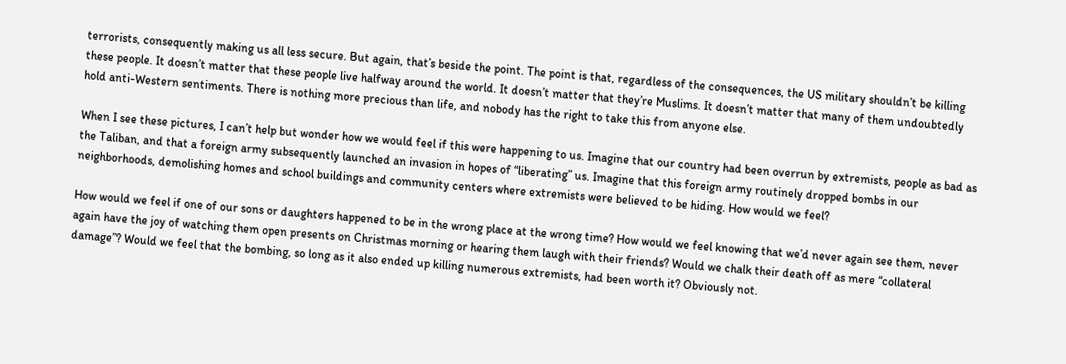terrorists, consequently making us all less secure. But again, that’s beside the point. The point is that, regardless of the consequences, the US military shouldn’t be killing these people. It doesn’t matter that these people live halfway around the world. It doesn’t matter that they’re Muslims. It doesn’t matter that many of them undoubtedly hold anti-Western sentiments. There is nothing more precious than life, and nobody has the right to take this from anyone else.

When I see these pictures, I can’t help but wonder how we would feel if this were happening to us. Imagine that our country had been overrun by extremists, people as bad as the Taliban, and that a foreign army subsequently launched an invasion in hopes of “liberating” us. Imagine that this foreign army routinely dropped bombs in our neighborhoods, demolishing homes and school buildings and community centers where extremists were believed to be hiding. How would we feel?

How would we feel if one of our sons or daughters happened to be in the wrong place at the wrong time? How would we feel knowing that we’d never again see them, never again have the joy of watching them open presents on Christmas morning or hearing them laugh with their friends? Would we chalk their death off as mere “collateral damage”? Would we feel that the bombing, so long as it also ended up killing numerous extremists, had been worth it? Obviously not.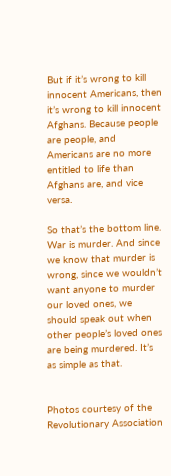But if it’s wrong to kill innocent Americans, then it’s wrong to kill innocent Afghans. Because people are people, and Americans are no more entitled to life than Afghans are, and vice versa.

So that’s the bottom line. War is murder. And since we know that murder is wrong, since we wouldn’t want anyone to murder our loved ones, we should speak out when other people’s loved ones are being murdered. It’s as simple as that.


Photos courtesy of the Revolutionary Association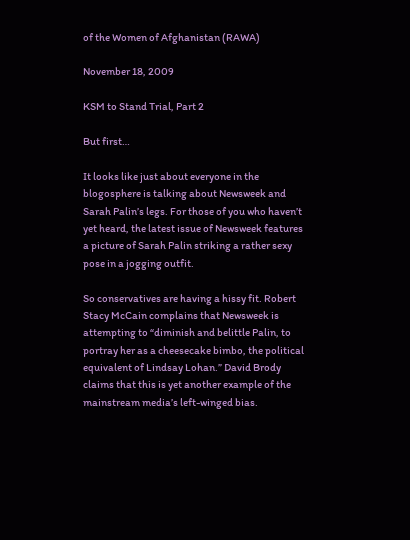of the Women of Afghanistan (RAWA)

November 18, 2009

KSM to Stand Trial, Part 2

But first…

It looks like just about everyone in the blogosphere is talking about Newsweek and Sarah Palin’s legs. For those of you who haven’t yet heard, the latest issue of Newsweek features a picture of Sarah Palin striking a rather sexy pose in a jogging outfit.

So conservatives are having a hissy fit. Robert Stacy McCain complains that Newsweek is attempting to “diminish and belittle Palin, to portray her as a cheesecake bimbo, the political equivalent of Lindsay Lohan.” David Brody claims that this is yet another example of the mainstream media’s left-winged bias.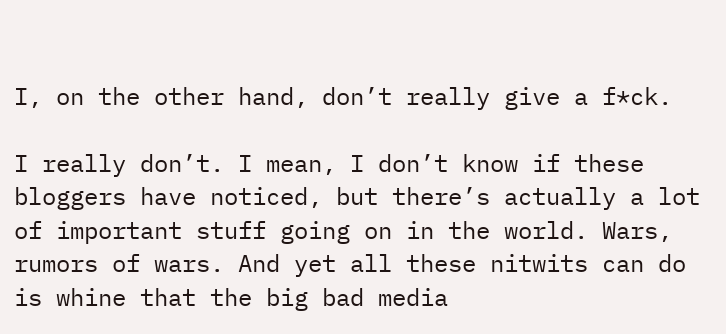I, on the other hand, don’t really give a f*ck.

I really don’t. I mean, I don’t know if these bloggers have noticed, but there’s actually a lot of important stuff going on in the world. Wars, rumors of wars. And yet all these nitwits can do is whine that the big bad media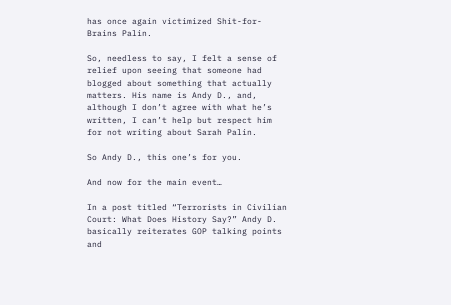has once again victimized Shit-for-Brains Palin.

So, needless to say, I felt a sense of relief upon seeing that someone had blogged about something that actually matters. His name is Andy D., and, although I don’t agree with what he’s written, I can’t help but respect him for not writing about Sarah Palin.

So Andy D., this one’s for you.

And now for the main event…

In a post titled “Terrorists in Civilian Court: What Does History Say?” Andy D. basically reiterates GOP talking points and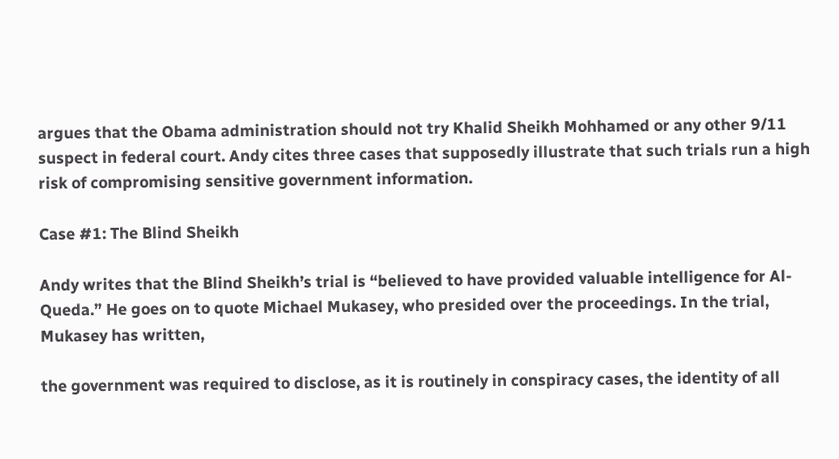argues that the Obama administration should not try Khalid Sheikh Mohhamed or any other 9/11 suspect in federal court. Andy cites three cases that supposedly illustrate that such trials run a high risk of compromising sensitive government information.

Case #1: The Blind Sheikh

Andy writes that the Blind Sheikh’s trial is “believed to have provided valuable intelligence for Al-Queda.” He goes on to quote Michael Mukasey, who presided over the proceedings. In the trial, Mukasey has written,

the government was required to disclose, as it is routinely in conspiracy cases, the identity of all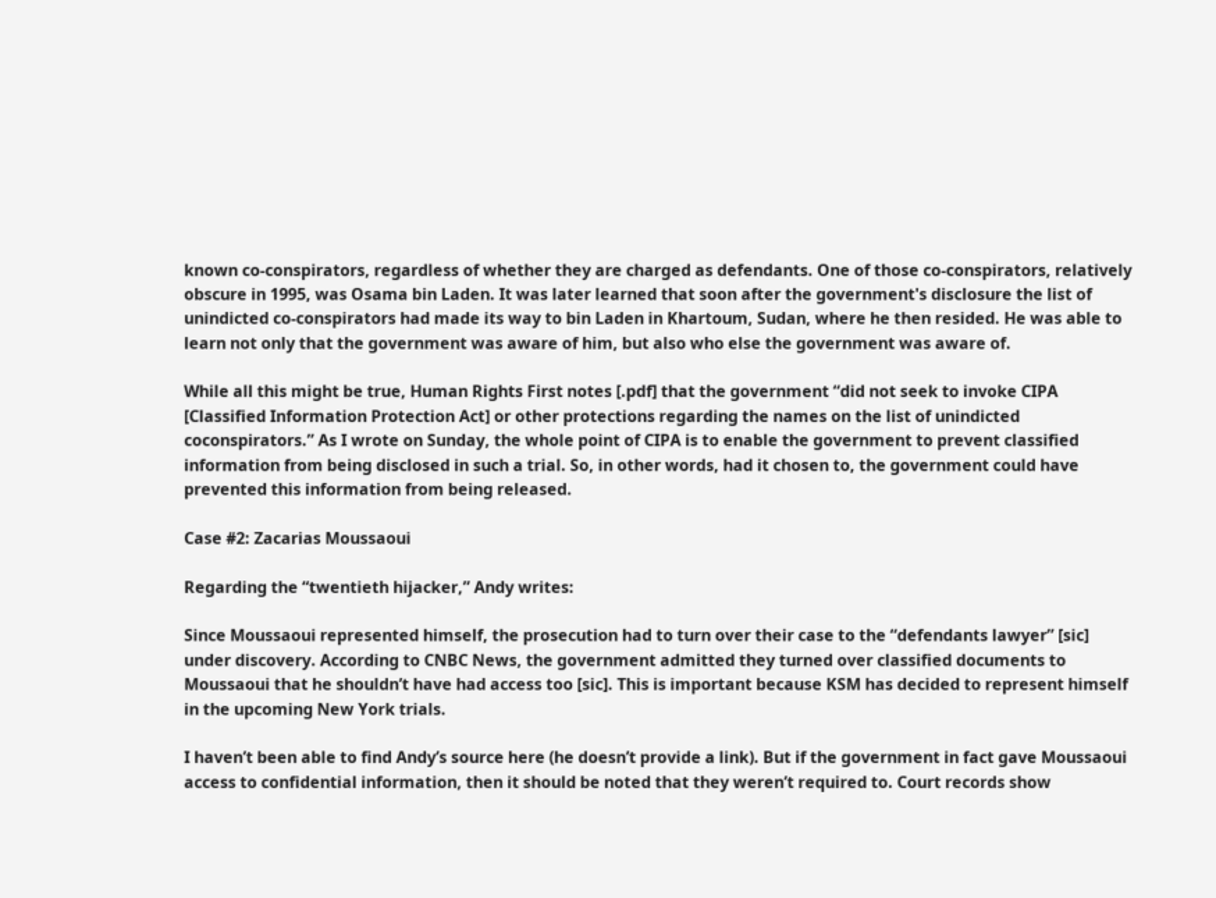known co-conspirators, regardless of whether they are charged as defendants. One of those co-conspirators, relatively obscure in 1995, was Osama bin Laden. It was later learned that soon after the government's disclosure the list of unindicted co-conspirators had made its way to bin Laden in Khartoum, Sudan, where he then resided. He was able to learn not only that the government was aware of him, but also who else the government was aware of.

While all this might be true, Human Rights First notes [.pdf] that the government “did not seek to invoke CIPA [Classified Information Protection Act] or other protections regarding the names on the list of unindicted coconspirators.” As I wrote on Sunday, the whole point of CIPA is to enable the government to prevent classified information from being disclosed in such a trial. So, in other words, had it chosen to, the government could have prevented this information from being released.

Case #2: Zacarias Moussaoui

Regarding the “twentieth hijacker,” Andy writes:

Since Moussaoui represented himself, the prosecution had to turn over their case to the “defendants lawyer” [sic] under discovery. According to CNBC News, the government admitted they turned over classified documents to Moussaoui that he shouldn’t have had access too [sic]. This is important because KSM has decided to represent himself in the upcoming New York trials.

I haven’t been able to find Andy’s source here (he doesn’t provide a link). But if the government in fact gave Moussaoui access to confidential information, then it should be noted that they weren’t required to. Court records show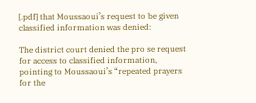[.pdf] that Moussaoui’s request to be given classified information was denied:

The district court denied the pro se request for access to classified information, pointing to Moussaoui’s “repeated prayers for the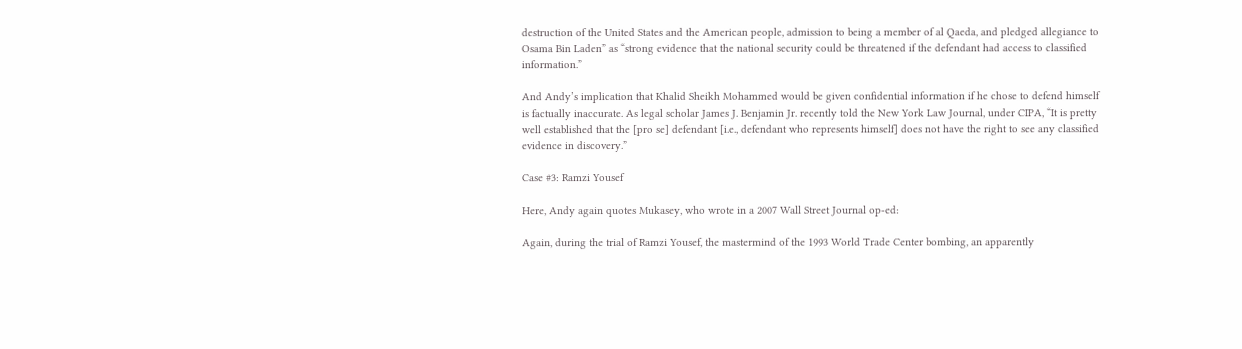destruction of the United States and the American people, admission to being a member of al Qaeda, and pledged allegiance to Osama Bin Laden” as “strong evidence that the national security could be threatened if the defendant had access to classified information.”

And Andy’s implication that Khalid Sheikh Mohammed would be given confidential information if he chose to defend himself is factually inaccurate. As legal scholar James J. Benjamin Jr. recently told the New York Law Journal, under CIPA, “It is pretty well established that the [pro se] defendant [i.e., defendant who represents himself] does not have the right to see any classified evidence in discovery.”

Case #3: Ramzi Yousef

Here, Andy again quotes Mukasey, who wrote in a 2007 Wall Street Journal op-ed:

Again, during the trial of Ramzi Yousef, the mastermind of the 1993 World Trade Center bombing, an apparently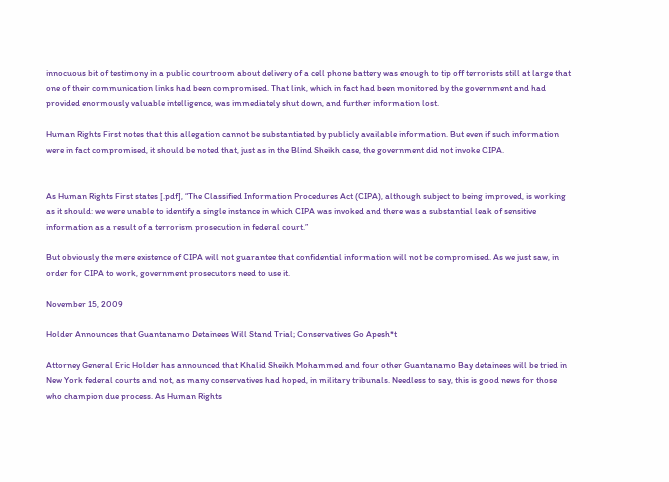innocuous bit of testimony in a public courtroom about delivery of a cell phone battery was enough to tip off terrorists still at large that one of their communication links had been compromised. That link, which in fact had been monitored by the government and had provided enormously valuable intelligence, was immediately shut down, and further information lost.

Human Rights First notes that this allegation cannot be substantiated by publicly available information. But even if such information were in fact compromised, it should be noted that, just as in the Blind Sheikh case, the government did not invoke CIPA.


As Human Rights First states [.pdf], “The Classified Information Procedures Act (CIPA), although subject to being improved, is working as it should: we were unable to identify a single instance in which CIPA was invoked and there was a substantial leak of sensitive information as a result of a terrorism prosecution in federal court.”

But obviously the mere existence of CIPA will not guarantee that confidential information will not be compromised. As we just saw, in order for CIPA to work, government prosecutors need to use it.

November 15, 2009

Holder Announces that Guantanamo Detainees Will Stand Trial; Conservatives Go Apesh*t

Attorney General Eric Holder has announced that Khalid Sheikh Mohammed and four other Guantanamo Bay detainees will be tried in New York federal courts and not, as many conservatives had hoped, in military tribunals. Needless to say, this is good news for those who champion due process. As Human Rights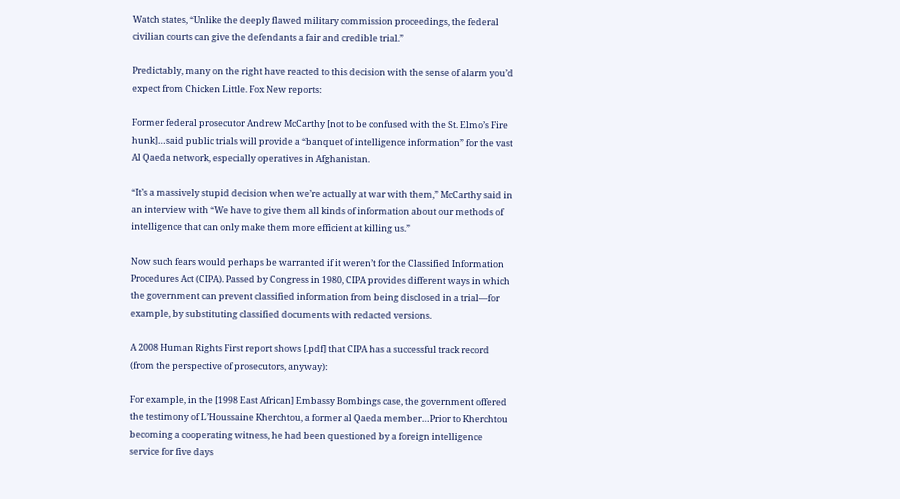Watch states, “Unlike the deeply flawed military commission proceedings, the federal civilian courts can give the defendants a fair and credible trial.”

Predictably, many on the right have reacted to this decision with the sense of alarm you’d expect from Chicken Little. Fox New reports:

Former federal prosecutor Andrew McCarthy [not to be confused with the St. Elmo’s Fire hunk]…said public trials will provide a “banquet of intelligence information” for the vast Al Qaeda network, especially operatives in Afghanistan.

“It’s a massively stupid decision when we’re actually at war with them,” McCarthy said in an interview with “We have to give them all kinds of information about our methods of intelligence that can only make them more efficient at killing us.”

Now such fears would perhaps be warranted if it weren’t for the Classified Information Procedures Act (CIPA). Passed by Congress in 1980, CIPA provides different ways in which the government can prevent classified information from being disclosed in a trial—for example, by substituting classified documents with redacted versions.

A 2008 Human Rights First report shows [.pdf] that CIPA has a successful track record (from the perspective of prosecutors, anyway):

For example, in the [1998 East African] Embassy Bombings case, the government offered the testimony of L’Houssaine Kherchtou, a former al Qaeda member…Prior to Kherchtou becoming a cooperating witness, he had been questioned by a foreign intelligence service for five days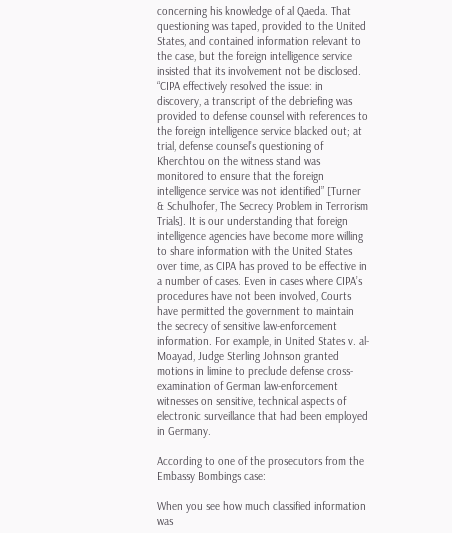concerning his knowledge of al Qaeda. That questioning was taped, provided to the United States, and contained information relevant to the case, but the foreign intelligence service insisted that its involvement not be disclosed. “CIPA effectively resolved the issue: in discovery, a transcript of the debriefing was provided to defense counsel with references to the foreign intelligence service blacked out; at trial, defense counsel’s questioning of Kherchtou on the witness stand was monitored to ensure that the foreign intelligence service was not identified” [Turner & Schulhofer, The Secrecy Problem in Terrorism Trials]. It is our understanding that foreign intelligence agencies have become more willing to share information with the United States over time, as CIPA has proved to be effective in a number of cases. Even in cases where CIPA’s procedures have not been involved, Courts have permitted the government to maintain the secrecy of sensitive law-enforcement information. For example, in United States v. al-Moayad, Judge Sterling Johnson granted motions in limine to preclude defense cross-examination of German law-enforcement witnesses on sensitive, technical aspects of electronic surveillance that had been employed in Germany.

According to one of the prosecutors from the Embassy Bombings case:

When you see how much classified information was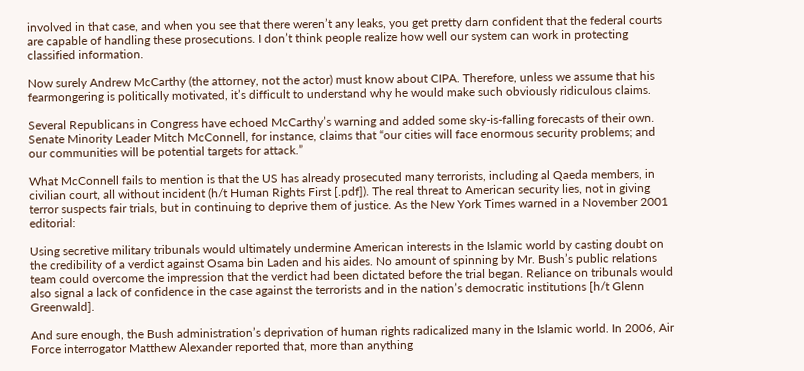involved in that case, and when you see that there weren’t any leaks, you get pretty darn confident that the federal courts are capable of handling these prosecutions. I don’t think people realize how well our system can work in protecting classified information.

Now surely Andrew McCarthy (the attorney, not the actor) must know about CIPA. Therefore, unless we assume that his fearmongering is politically motivated, it’s difficult to understand why he would make such obviously ridiculous claims.

Several Republicans in Congress have echoed McCarthy’s warning and added some sky-is-falling forecasts of their own. Senate Minority Leader Mitch McConnell, for instance, claims that “our cities will face enormous security problems; and our communities will be potential targets for attack.”

What McConnell fails to mention is that the US has already prosecuted many terrorists, including al Qaeda members, in civilian court, all without incident (h/t Human Rights First [.pdf]). The real threat to American security lies, not in giving terror suspects fair trials, but in continuing to deprive them of justice. As the New York Times warned in a November 2001 editorial:

Using secretive military tribunals would ultimately undermine American interests in the Islamic world by casting doubt on the credibility of a verdict against Osama bin Laden and his aides. No amount of spinning by Mr. Bush’s public relations team could overcome the impression that the verdict had been dictated before the trial began. Reliance on tribunals would also signal a lack of confidence in the case against the terrorists and in the nation’s democratic institutions [h/t Glenn Greenwald].

And sure enough, the Bush administration’s deprivation of human rights radicalized many in the Islamic world. In 2006, Air Force interrogator Matthew Alexander reported that, more than anything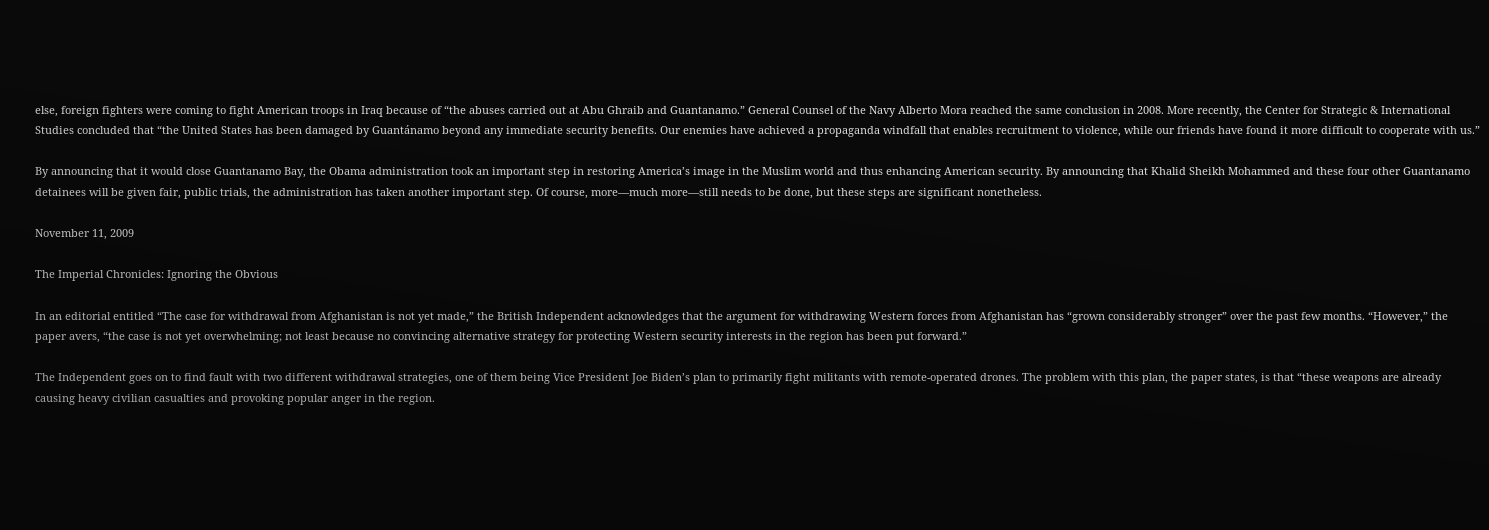else, foreign fighters were coming to fight American troops in Iraq because of “the abuses carried out at Abu Ghraib and Guantanamo.” General Counsel of the Navy Alberto Mora reached the same conclusion in 2008. More recently, the Center for Strategic & International Studies concluded that “the United States has been damaged by Guantánamo beyond any immediate security benefits. Our enemies have achieved a propaganda windfall that enables recruitment to violence, while our friends have found it more difficult to cooperate with us.”

By announcing that it would close Guantanamo Bay, the Obama administration took an important step in restoring America’s image in the Muslim world and thus enhancing American security. By announcing that Khalid Sheikh Mohammed and these four other Guantanamo detainees will be given fair, public trials, the administration has taken another important step. Of course, more—much more—still needs to be done, but these steps are significant nonetheless.

November 11, 2009

The Imperial Chronicles: Ignoring the Obvious

In an editorial entitled “The case for withdrawal from Afghanistan is not yet made,” the British Independent acknowledges that the argument for withdrawing Western forces from Afghanistan has “grown considerably stronger” over the past few months. “However,” the paper avers, “the case is not yet overwhelming; not least because no convincing alternative strategy for protecting Western security interests in the region has been put forward.”

The Independent goes on to find fault with two different withdrawal strategies, one of them being Vice President Joe Biden’s plan to primarily fight militants with remote-operated drones. The problem with this plan, the paper states, is that “these weapons are already causing heavy civilian casualties and provoking popular anger in the region.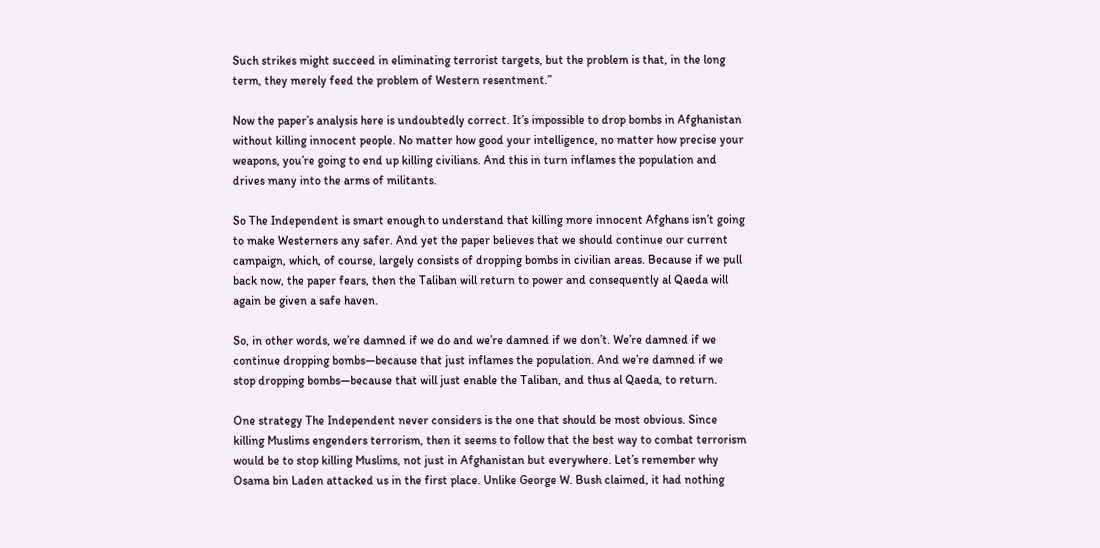Such strikes might succeed in eliminating terrorist targets, but the problem is that, in the long term, they merely feed the problem of Western resentment.”

Now the paper’s analysis here is undoubtedly correct. It’s impossible to drop bombs in Afghanistan without killing innocent people. No matter how good your intelligence, no matter how precise your weapons, you’re going to end up killing civilians. And this in turn inflames the population and drives many into the arms of militants.

So The Independent is smart enough to understand that killing more innocent Afghans isn’t going to make Westerners any safer. And yet the paper believes that we should continue our current campaign, which, of course, largely consists of dropping bombs in civilian areas. Because if we pull back now, the paper fears, then the Taliban will return to power and consequently al Qaeda will again be given a safe haven.

So, in other words, we’re damned if we do and we’re damned if we don’t. We’re damned if we continue dropping bombs—because that just inflames the population. And we’re damned if we stop dropping bombs—because that will just enable the Taliban, and thus al Qaeda, to return.

One strategy The Independent never considers is the one that should be most obvious. Since killing Muslims engenders terrorism, then it seems to follow that the best way to combat terrorism would be to stop killing Muslims, not just in Afghanistan but everywhere. Let’s remember why Osama bin Laden attacked us in the first place. Unlike George W. Bush claimed, it had nothing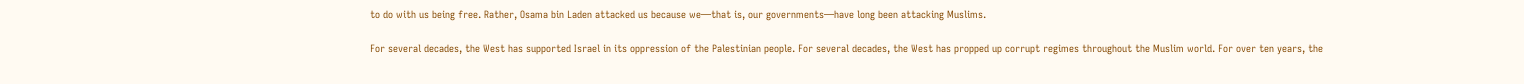to do with us being free. Rather, Osama bin Laden attacked us because we—that is, our governments—have long been attacking Muslims.

For several decades, the West has supported Israel in its oppression of the Palestinian people. For several decades, the West has propped up corrupt regimes throughout the Muslim world. For over ten years, the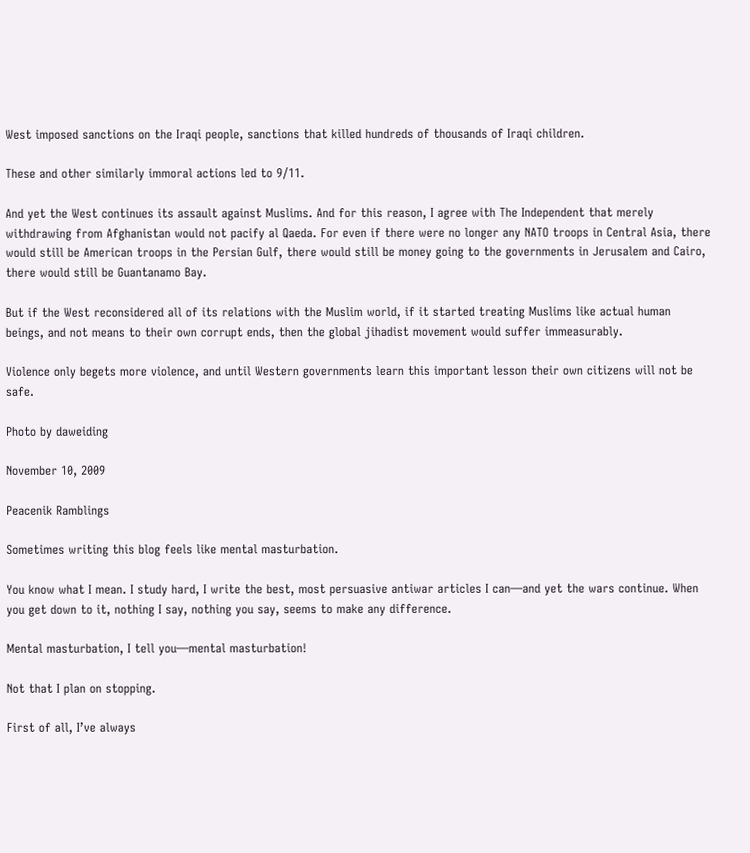West imposed sanctions on the Iraqi people, sanctions that killed hundreds of thousands of Iraqi children.

These and other similarly immoral actions led to 9/11.

And yet the West continues its assault against Muslims. And for this reason, I agree with The Independent that merely withdrawing from Afghanistan would not pacify al Qaeda. For even if there were no longer any NATO troops in Central Asia, there would still be American troops in the Persian Gulf, there would still be money going to the governments in Jerusalem and Cairo, there would still be Guantanamo Bay.

But if the West reconsidered all of its relations with the Muslim world, if it started treating Muslims like actual human beings, and not means to their own corrupt ends, then the global jihadist movement would suffer immeasurably.

Violence only begets more violence, and until Western governments learn this important lesson their own citizens will not be safe.

Photo by daweiding

November 10, 2009

Peacenik Ramblings

Sometimes writing this blog feels like mental masturbation.

You know what I mean. I study hard, I write the best, most persuasive antiwar articles I can—and yet the wars continue. When you get down to it, nothing I say, nothing you say, seems to make any difference.

Mental masturbation, I tell you—mental masturbation!

Not that I plan on stopping.

First of all, I’ve always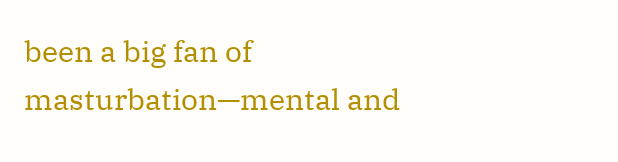been a big fan of masturbation—mental and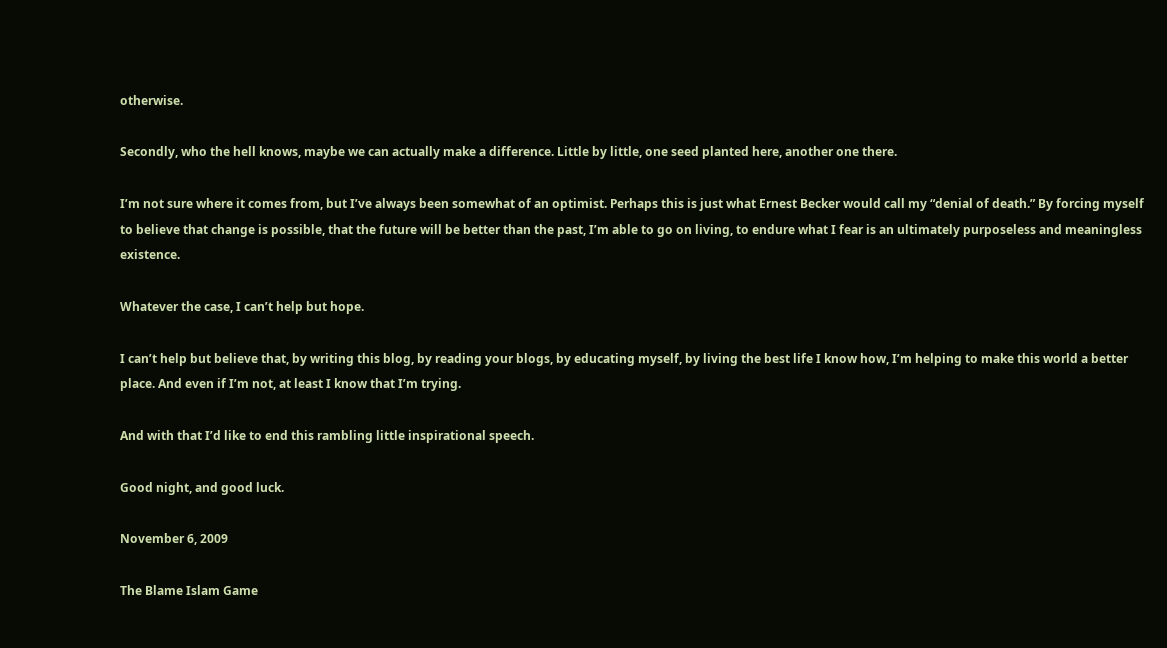otherwise.

Secondly, who the hell knows, maybe we can actually make a difference. Little by little, one seed planted here, another one there.

I’m not sure where it comes from, but I’ve always been somewhat of an optimist. Perhaps this is just what Ernest Becker would call my “denial of death.” By forcing myself to believe that change is possible, that the future will be better than the past, I’m able to go on living, to endure what I fear is an ultimately purposeless and meaningless existence.

Whatever the case, I can’t help but hope.

I can’t help but believe that, by writing this blog, by reading your blogs, by educating myself, by living the best life I know how, I’m helping to make this world a better place. And even if I’m not, at least I know that I’m trying.

And with that I’d like to end this rambling little inspirational speech.

Good night, and good luck.

November 6, 2009

The Blame Islam Game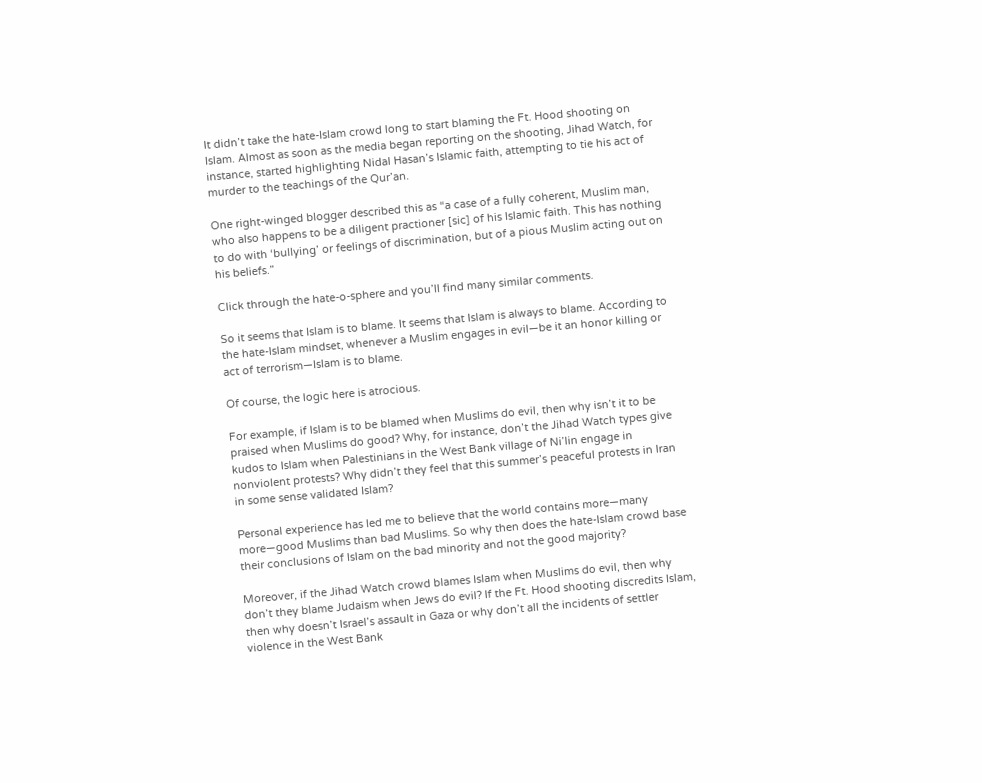It didn’t take the hate-Islam crowd long to start blaming the Ft. Hood shooting on Islam. Almost as soon as the media began reporting on the shooting, Jihad Watch, for instance, started highlighting Nidal Hasan’s Islamic faith, attempting to tie his act of murder to the teachings of the Qur’an.

One right-winged blogger described this as “a case of a fully coherent, Muslim man, who also happens to be a diligent practioner [sic] of his Islamic faith. This has nothing to do with ‘bullying’ or feelings of discrimination, but of a pious Muslim acting out on his beliefs.”

Click through the hate-o-sphere and you’ll find many similar comments.

So it seems that Islam is to blame. It seems that Islam is always to blame. According to the hate-Islam mindset, whenever a Muslim engages in evil—be it an honor killing or act of terrorism—Islam is to blame.

Of course, the logic here is atrocious.

For example, if Islam is to be blamed when Muslims do evil, then why isn’t it to be praised when Muslims do good? Why, for instance, don’t the Jihad Watch types give kudos to Islam when Palestinians in the West Bank village of Ni’lin engage in nonviolent protests? Why didn’t they feel that this summer’s peaceful protests in Iran in some sense validated Islam?

Personal experience has led me to believe that the world contains more—many more—good Muslims than bad Muslims. So why then does the hate-Islam crowd base their conclusions of Islam on the bad minority and not the good majority?

Moreover, if the Jihad Watch crowd blames Islam when Muslims do evil, then why don’t they blame Judaism when Jews do evil? If the Ft. Hood shooting discredits Islam, then why doesn’t Israel’s assault in Gaza or why don’t all the incidents of settler violence in the West Bank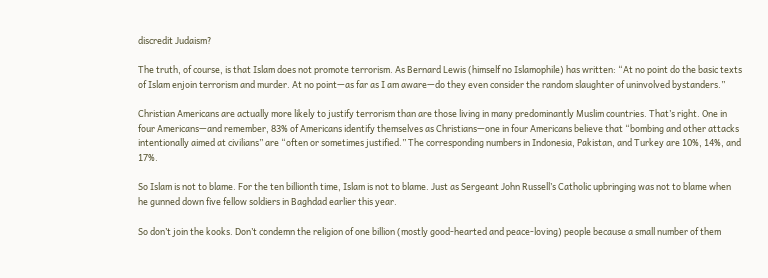discredit Judaism?

The truth, of course, is that Islam does not promote terrorism. As Bernard Lewis (himself no Islamophile) has written: “At no point do the basic texts of Islam enjoin terrorism and murder. At no point—as far as I am aware—do they even consider the random slaughter of uninvolved bystanders.”

Christian Americans are actually more likely to justify terrorism than are those living in many predominantly Muslim countries. That’s right. One in four Americans—and remember, 83% of Americans identify themselves as Christians—one in four Americans believe that “bombing and other attacks intentionally aimed at civilians” are “often or sometimes justified.” The corresponding numbers in Indonesia, Pakistan, and Turkey are 10%, 14%, and 17%.

So Islam is not to blame. For the ten billionth time, Islam is not to blame. Just as Sergeant John Russell’s Catholic upbringing was not to blame when he gunned down five fellow soldiers in Baghdad earlier this year.

So don’t join the kooks. Don’t condemn the religion of one billion (mostly good-hearted and peace-loving) people because a small number of them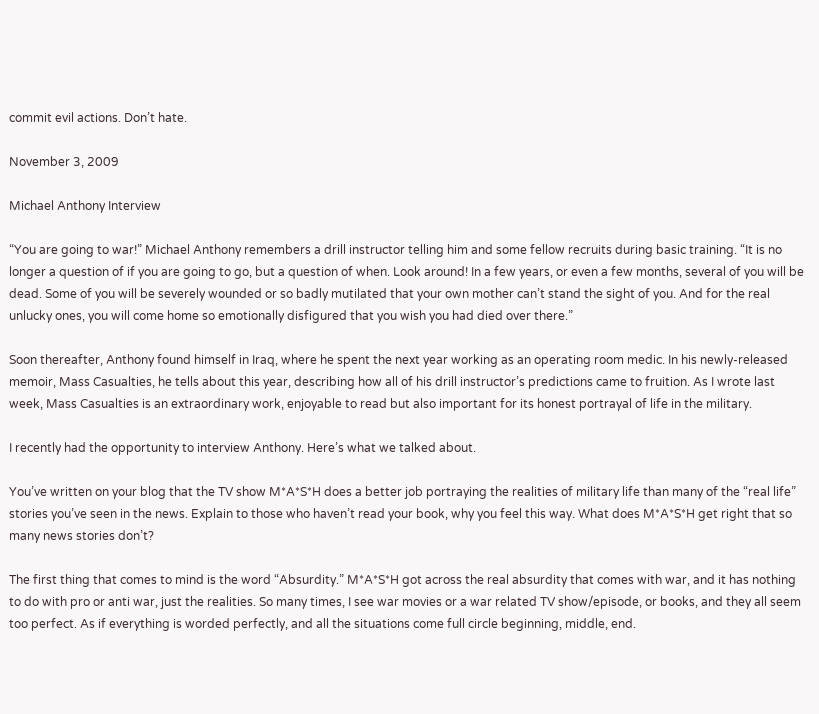commit evil actions. Don’t hate.

November 3, 2009

Michael Anthony Interview

“You are going to war!” Michael Anthony remembers a drill instructor telling him and some fellow recruits during basic training. “It is no longer a question of if you are going to go, but a question of when. Look around! In a few years, or even a few months, several of you will be dead. Some of you will be severely wounded or so badly mutilated that your own mother can’t stand the sight of you. And for the real unlucky ones, you will come home so emotionally disfigured that you wish you had died over there.”

Soon thereafter, Anthony found himself in Iraq, where he spent the next year working as an operating room medic. In his newly-released memoir, Mass Casualties, he tells about this year, describing how all of his drill instructor’s predictions came to fruition. As I wrote last week, Mass Casualties is an extraordinary work, enjoyable to read but also important for its honest portrayal of life in the military.

I recently had the opportunity to interview Anthony. Here’s what we talked about.

You’ve written on your blog that the TV show M*A*S*H does a better job portraying the realities of military life than many of the “real life” stories you’ve seen in the news. Explain to those who haven’t read your book, why you feel this way. What does M*A*S*H get right that so many news stories don’t?

The first thing that comes to mind is the word “Absurdity.” M*A*S*H got across the real absurdity that comes with war, and it has nothing to do with pro or anti war, just the realities. So many times, I see war movies or a war related TV show/episode, or books, and they all seem too perfect. As if everything is worded perfectly, and all the situations come full circle beginning, middle, end.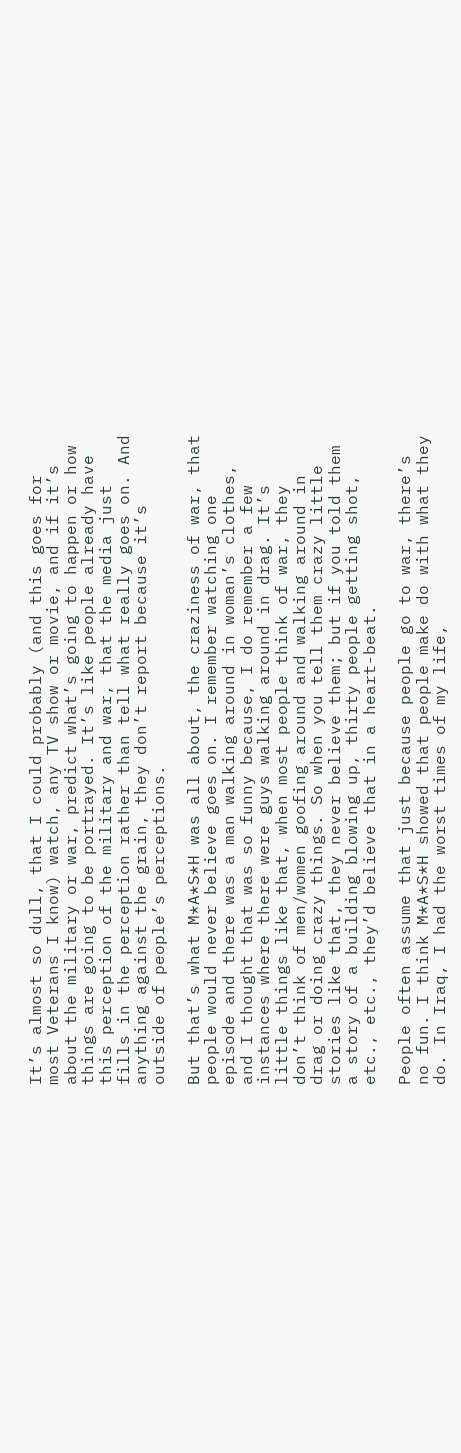It’s almost so dull, that I could probably (and this goes for most Veterans I know) watch, any TV show or movie, and if it’s about the military or war, predict what’s going to happen or how things are going to be portrayed. It’s like people already have this perception of the military and war, that the media just fills in the perception rather than tell what really goes on. And anything against the grain, they don’t report because it’s outside of people’s perceptions.

But that’s what M*A*S*H was all about, the craziness of war, that people would never believe goes on. I remember watching one episode and there was a man walking around in woman’s clothes, and I thought that was so funny because, I do remember a few instances where there were guys walking around in drag. It’s little things like that, when most people think of war, they don’t think of men/women goofing around and walking around in drag or doing crazy things. So when you tell them crazy little stories like that, they never believe them; but if you told them a story of a building blowing up, thirty people getting shot, etc., etc., they’d believe that in a heart-beat.

People often assume that just because people go to war, there’s no fun. I think M*A*S*H showed that people make do with what they do. In Iraq, I had the worst times of my life,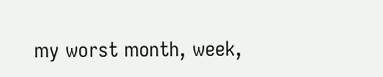my worst month, week,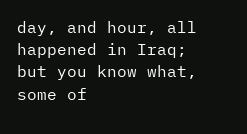day, and hour, all happened in Iraq; but you know what, some of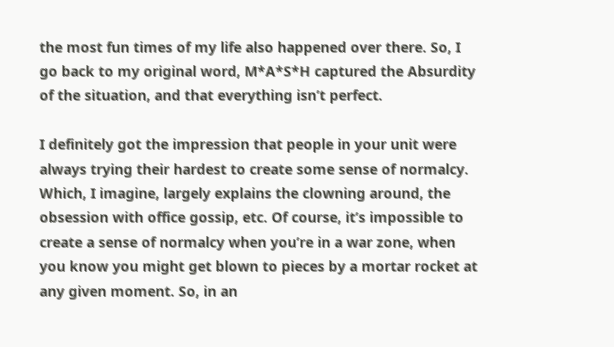the most fun times of my life also happened over there. So, I go back to my original word, M*A*S*H captured the Absurdity of the situation, and that everything isn’t perfect.

I definitely got the impression that people in your unit were always trying their hardest to create some sense of normalcy. Which, I imagine, largely explains the clowning around, the obsession with office gossip, etc. Of course, it’s impossible to create a sense of normalcy when you’re in a war zone, when you know you might get blown to pieces by a mortar rocket at any given moment. So, in an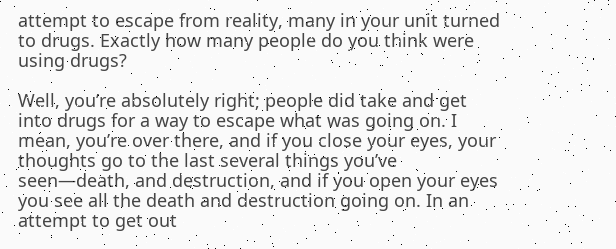attempt to escape from reality, many in your unit turned to drugs. Exactly how many people do you think were using drugs?

Well, you’re absolutely right; people did take and get into drugs for a way to escape what was going on. I mean, you’re over there, and if you close your eyes, your thoughts go to the last several things you’ve seen—death, and destruction, and if you open your eyes you see all the death and destruction going on. In an attempt to get out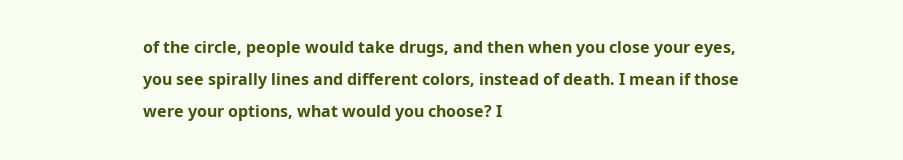of the circle, people would take drugs, and then when you close your eyes, you see spirally lines and different colors, instead of death. I mean if those were your options, what would you choose? I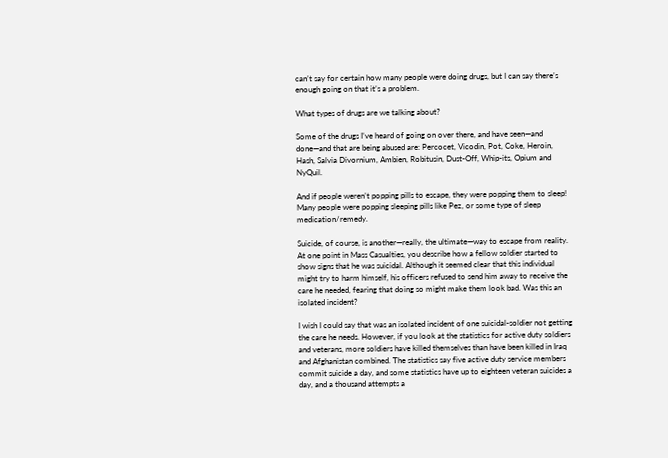can’t say for certain how many people were doing drugs, but I can say there’s enough going on that it’s a problem.

What types of drugs are we talking about?

Some of the drugs I’ve heard of going on over there, and have seen—and done—and that are being abused are: Percocet, Vicodin, Pot, Coke, Heroin, Hash, Salvia Divornium, Ambien, Robitusin, Dust-Off, Whip-its, Opium and NyQuil.

And if people weren’t popping pills to escape, they were popping them to sleep! Many people were popping sleeping pills like Pez, or some type of sleep medication/remedy.

Suicide, of course, is another—really, the ultimate—way to escape from reality. At one point in Mass Casualties, you describe how a fellow soldier started to show signs that he was suicidal. Although it seemed clear that this individual might try to harm himself, his officers refused to send him away to receive the care he needed, fearing that doing so might make them look bad. Was this an isolated incident?

I wish I could say that was an isolated incident of one suicidal-soldier not getting the care he needs. However, if you look at the statistics for active duty soldiers and veterans, more soldiers have killed themselves than have been killed in Iraq and Afghanistan combined. The statistics say five active duty service members commit suicide a day, and some statistics have up to eighteen veteran suicides a day, and a thousand attempts a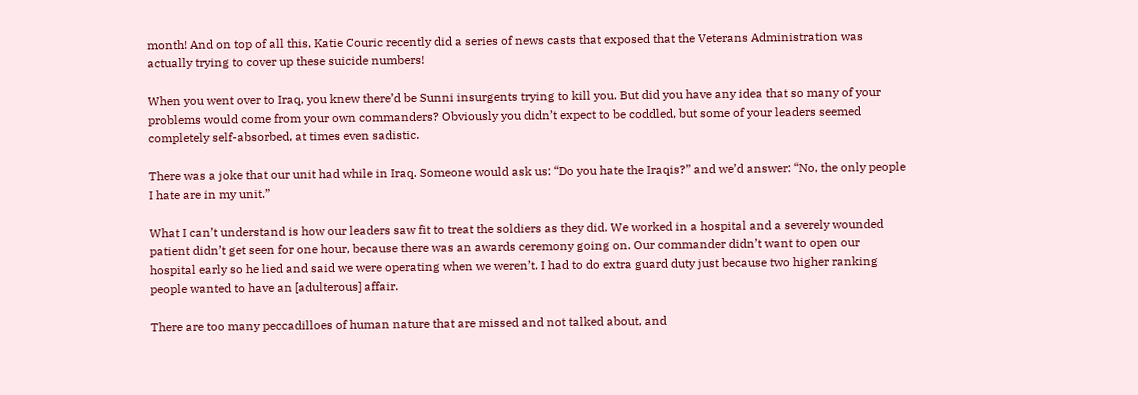month! And on top of all this, Katie Couric recently did a series of news casts that exposed that the Veterans Administration was actually trying to cover up these suicide numbers!

When you went over to Iraq, you knew there’d be Sunni insurgents trying to kill you. But did you have any idea that so many of your problems would come from your own commanders? Obviously you didn’t expect to be coddled, but some of your leaders seemed completely self-absorbed, at times even sadistic.

There was a joke that our unit had while in Iraq. Someone would ask us: “Do you hate the Iraqis?” and we’d answer: “No, the only people I hate are in my unit.”

What I can’t understand is how our leaders saw fit to treat the soldiers as they did. We worked in a hospital and a severely wounded patient didn’t get seen for one hour, because there was an awards ceremony going on. Our commander didn’t want to open our hospital early so he lied and said we were operating when we weren’t. I had to do extra guard duty just because two higher ranking people wanted to have an [adulterous] affair.

There are too many peccadilloes of human nature that are missed and not talked about, and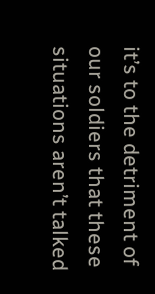it’s to the detriment of our soldiers that these situations aren’t talked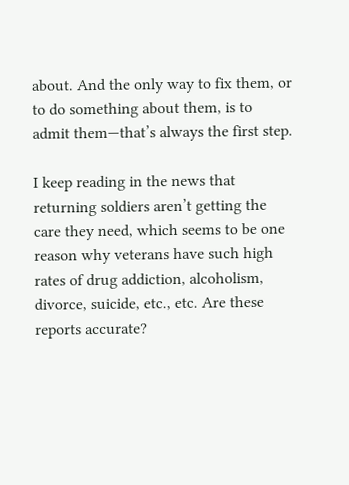about. And the only way to fix them, or to do something about them, is to admit them—that’s always the first step.

I keep reading in the news that returning soldiers aren’t getting the care they need, which seems to be one reason why veterans have such high rates of drug addiction, alcoholism, divorce, suicide, etc., etc. Are these reports accurate?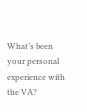What’s been your personal experience with the VA?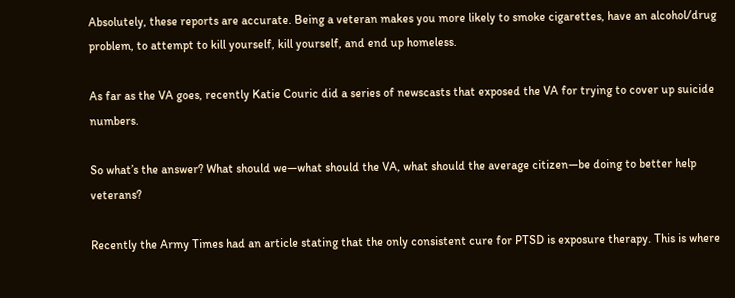Absolutely, these reports are accurate. Being a veteran makes you more likely to smoke cigarettes, have an alcohol/drug problem, to attempt to kill yourself, kill yourself, and end up homeless.

As far as the VA goes, recently Katie Couric did a series of newscasts that exposed the VA for trying to cover up suicide numbers.

So what’s the answer? What should we—what should the VA, what should the average citizen—be doing to better help veterans?

Recently the Army Times had an article stating that the only consistent cure for PTSD is exposure therapy. This is where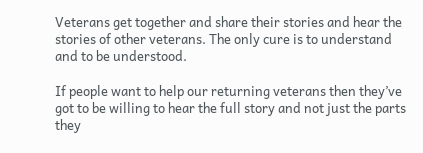Veterans get together and share their stories and hear the stories of other veterans. The only cure is to understand and to be understood.

If people want to help our returning veterans then they’ve got to be willing to hear the full story and not just the parts they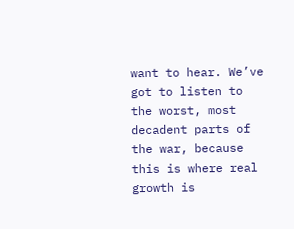want to hear. We’ve got to listen to the worst, most decadent parts of the war, because this is where real growth is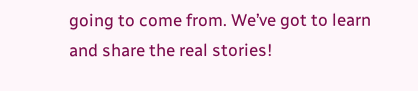going to come from. We’ve got to learn and share the real stories!